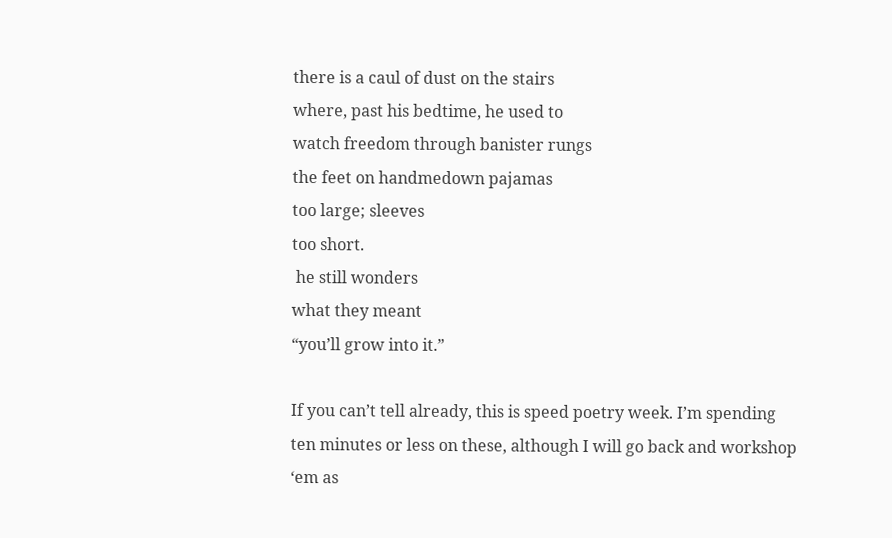there is a caul of dust on the stairs
where, past his bedtime, he used to
watch freedom through banister rungs
the feet on handmedown pajamas
too large; sleeves
too short.
 he still wonders
what they meant
“you’ll grow into it.”

If you can’t tell already, this is speed poetry week. I’m spending ten minutes or less on these, although I will go back and workshop ‘em as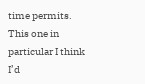time permits. This one in particular I think I’d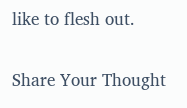like to flesh out.

Share Your Thought